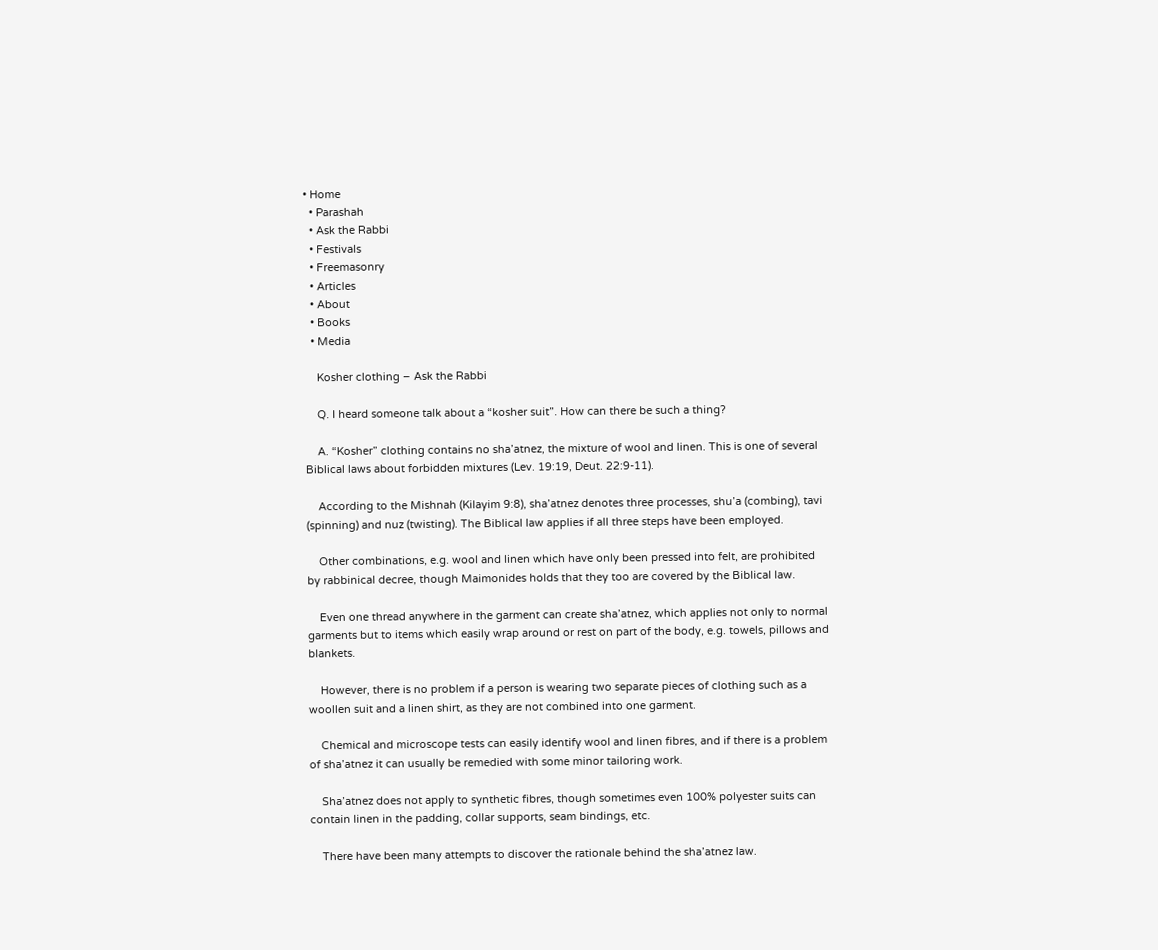• Home
  • Parashah
  • Ask the Rabbi
  • Festivals
  • Freemasonry
  • Articles
  • About
  • Books
  • Media

    Kosher clothing – Ask the Rabbi

    Q. I heard someone talk about a “kosher suit”. How can there be such a thing?

    A. “Kosher” clothing contains no sha’atnez, the mixture of wool and linen. This is one of several Biblical laws about forbidden mixtures (Lev. 19:19, Deut. 22:9-11).

    According to the Mishnah (Kilayim 9:8), sha’atnez denotes three processes, shu’a (combing), tavi (spinning) and nuz (twisting). The Biblical law applies if all three steps have been employed.

    Other combinations, e.g. wool and linen which have only been pressed into felt, are prohibited by rabbinical decree, though Maimonides holds that they too are covered by the Biblical law.

    Even one thread anywhere in the garment can create sha’atnez, which applies not only to normal garments but to items which easily wrap around or rest on part of the body, e.g. towels, pillows and blankets.

    However, there is no problem if a person is wearing two separate pieces of clothing such as a woollen suit and a linen shirt, as they are not combined into one garment.

    Chemical and microscope tests can easily identify wool and linen fibres, and if there is a problem of sha’atnez it can usually be remedied with some minor tailoring work.

    Sha’atnez does not apply to synthetic fibres, though sometimes even 100% polyester suits can contain linen in the padding, collar supports, seam bindings, etc.

    There have been many attempts to discover the rationale behind the sha’atnez law.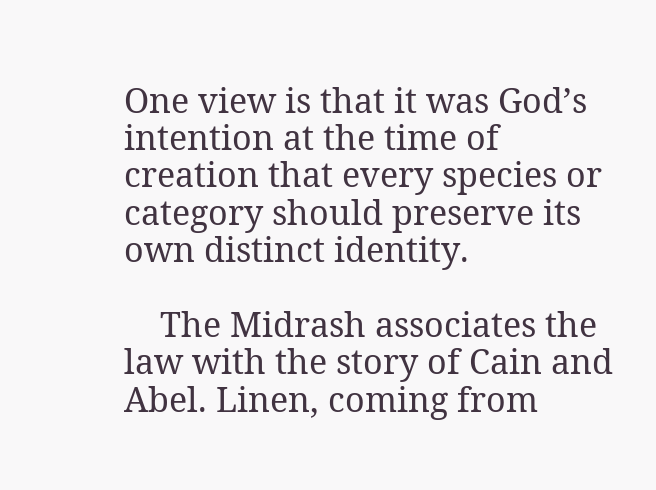One view is that it was God’s intention at the time of creation that every species or category should preserve its own distinct identity.

    The Midrash associates the law with the story of Cain and Abel. Linen, coming from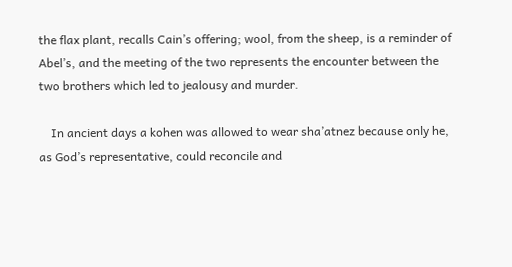the flax plant, recalls Cain’s offering; wool, from the sheep, is a reminder of Abel’s, and the meeting of the two represents the encounter between the two brothers which led to jealousy and murder.

    In ancient days a kohen was allowed to wear sha’atnez because only he, as God’s representative, could reconcile and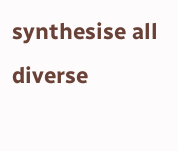synthesise all diverse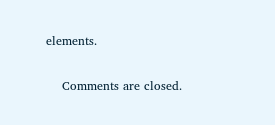elements.

    Comments are closed.